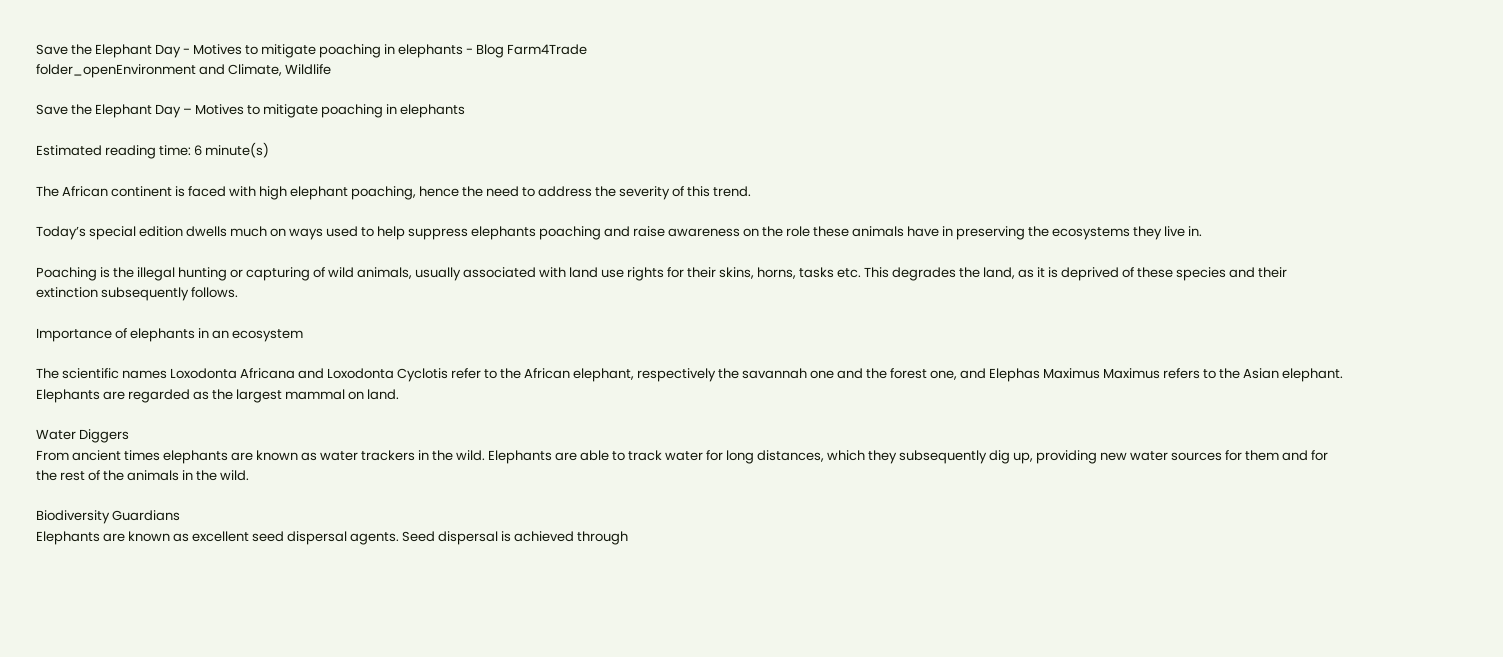Save the Elephant Day - Motives to mitigate poaching in elephants - Blog Farm4Trade
folder_openEnvironment and Climate, Wildlife

Save the Elephant Day – Motives to mitigate poaching in elephants

Estimated reading time: 6 minute(s)

The African continent is faced with high elephant poaching, hence the need to address the severity of this trend.

Today’s special edition dwells much on ways used to help suppress elephants poaching and raise awareness on the role these animals have in preserving the ecosystems they live in.

Poaching is the illegal hunting or capturing of wild animals, usually associated with land use rights for their skins, horns, tasks etc. This degrades the land, as it is deprived of these species and their extinction subsequently follows.

Importance of elephants in an ecosystem

The scientific names Loxodonta Africana and Loxodonta Cyclotis refer to the African elephant, respectively the savannah one and the forest one, and Elephas Maximus Maximus refers to the Asian elephant. Elephants are regarded as the largest mammal on land.

Water Diggers
From ancient times elephants are known as water trackers in the wild. Elephants are able to track water for long distances, which they subsequently dig up, providing new water sources for them and for the rest of the animals in the wild.

Biodiversity Guardians
Elephants are known as excellent seed dispersal agents. Seed dispersal is achieved through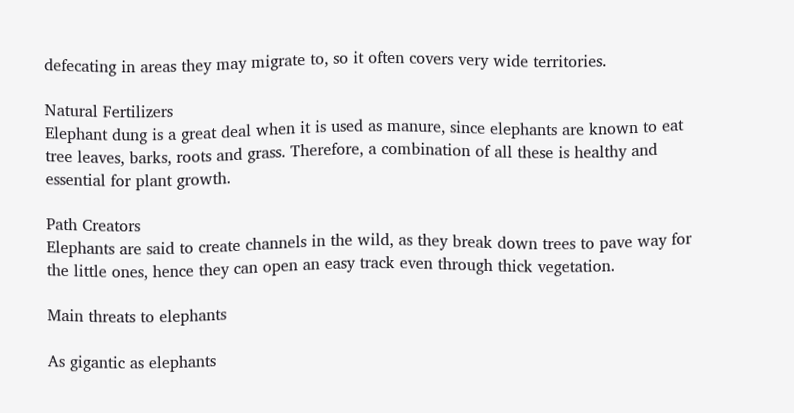defecating in areas they may migrate to, so it often covers very wide territories.

Natural Fertilizers
Elephant dung is a great deal when it is used as manure, since elephants are known to eat tree leaves, barks, roots and grass. Therefore, a combination of all these is healthy and essential for plant growth.

Path Creators
Elephants are said to create channels in the wild, as they break down trees to pave way for the little ones, hence they can open an easy track even through thick vegetation.

Main threats to elephants

As gigantic as elephants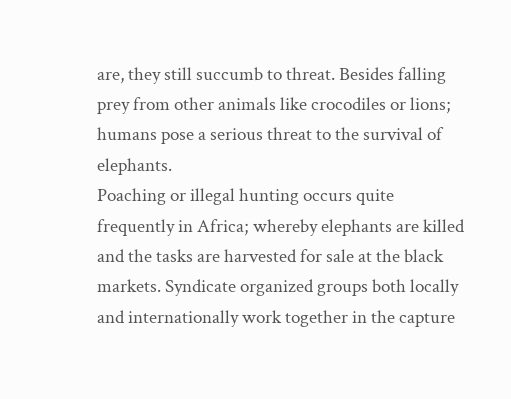are, they still succumb to threat. Besides falling prey from other animals like crocodiles or lions; humans pose a serious threat to the survival of elephants.
Poaching or illegal hunting occurs quite frequently in Africa; whereby elephants are killed and the tasks are harvested for sale at the black markets. Syndicate organized groups both locally and internationally work together in the capture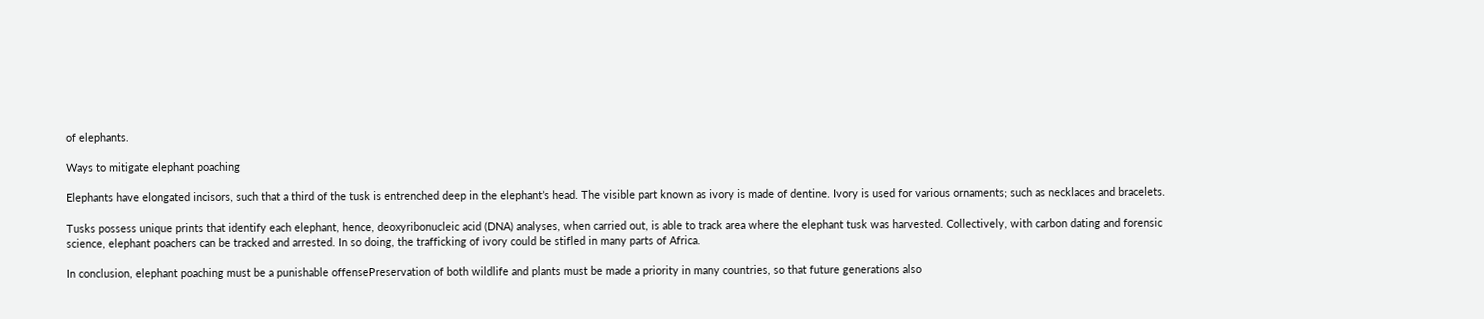of elephants.

Ways to mitigate elephant poaching

Elephants have elongated incisors, such that a third of the tusk is entrenched deep in the elephant’s head. The visible part known as ivory is made of dentine. Ivory is used for various ornaments; such as necklaces and bracelets.

Tusks possess unique prints that identify each elephant, hence, deoxyribonucleic acid (DNA) analyses, when carried out, is able to track area where the elephant tusk was harvested. Collectively, with carbon dating and forensic science, elephant poachers can be tracked and arrested. In so doing, the trafficking of ivory could be stifled in many parts of Africa.

In conclusion, elephant poaching must be a punishable offensePreservation of both wildlife and plants must be made a priority in many countries, so that future generations also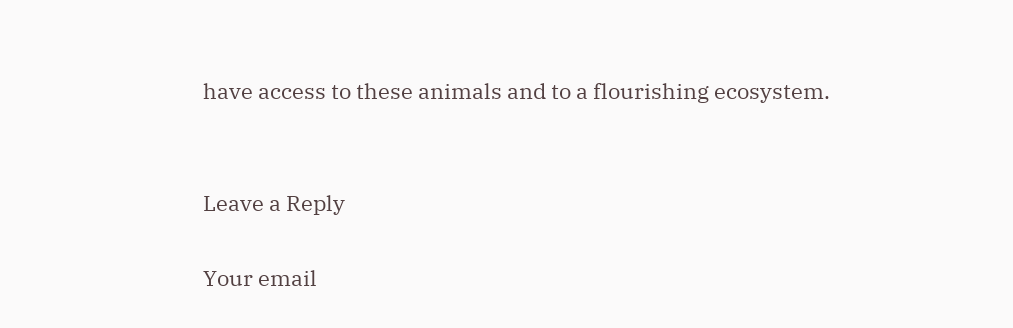have access to these animals and to a flourishing ecosystem.


Leave a Reply

Your email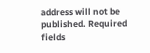address will not be published. Required fields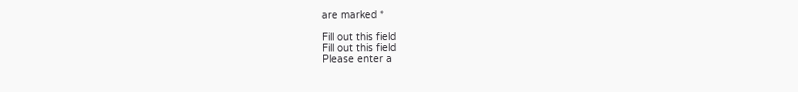are marked *

Fill out this field
Fill out this field
Please enter a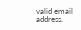valid email address.